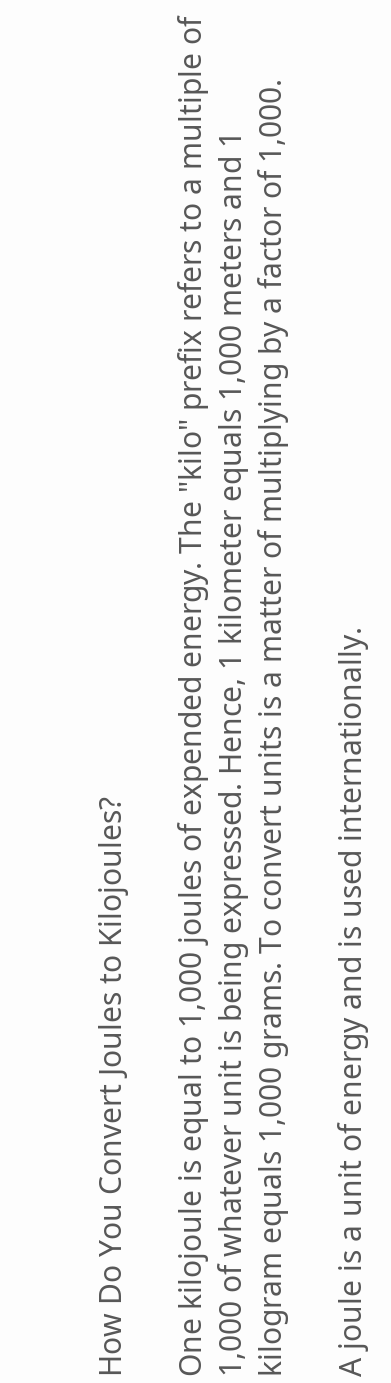How Do You Convert Joules to Kilojoules?

One kilojoule is equal to 1,000 joules of expended energy. The "kilo" prefix refers to a multiple of 1,000 of whatever unit is being expressed. Hence, 1 kilometer equals 1,000 meters and 1 kilogram equals 1,000 grams. To convert units is a matter of multiplying by a factor of 1,000.

A joule is a unit of energy and is used internationally.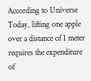According to Universe Today, lifting one apple over a distance of 1 meter requires the expenditure of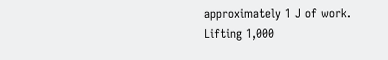approximately 1 J of work. Lifting 1,000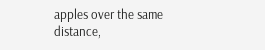apples over the same distance,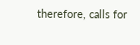therefore, calls for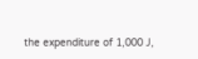the expenditure of 1,000 J,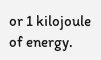or 1 kilojoule of energy.